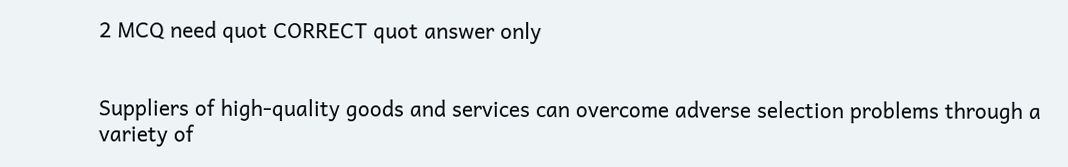2 MCQ need quot CORRECT quot answer only


Suppliers of high-quality goods and services can overcome adverse selection problems through a variety of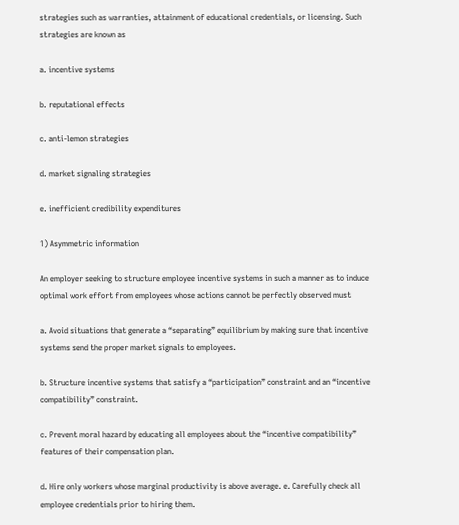strategies such as warranties, attainment of educational credentials, or licensing. Such strategies are known as

a. incentive systems

b. reputational effects

c. anti-lemon strategies

d. market signaling strategies

e. inefficient credibility expenditures

1) Asymmetric information

An employer seeking to structure employee incentive systems in such a manner as to induce optimal work effort from employees whose actions cannot be perfectly observed must

a. Avoid situations that generate a “separating” equilibrium by making sure that incentive systems send the proper market signals to employees.

b. Structure incentive systems that satisfy a “participation” constraint and an “incentive compatibility” constraint.

c. Prevent moral hazard by educating all employees about the “incentive compatibility” features of their compensation plan.

d. Hire only workers whose marginal productivity is above average. e. Carefully check all employee credentials prior to hiring them.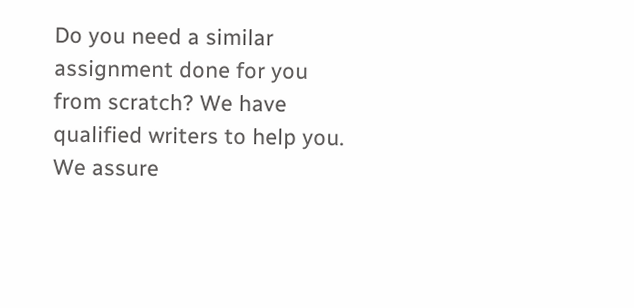Do you need a similar assignment done for you from scratch? We have qualified writers to help you. We assure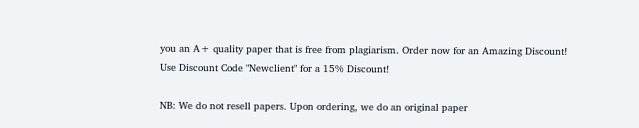you an A+ quality paper that is free from plagiarism. Order now for an Amazing Discount!
Use Discount Code "Newclient" for a 15% Discount!

NB: We do not resell papers. Upon ordering, we do an original paper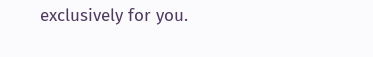exclusively for you.